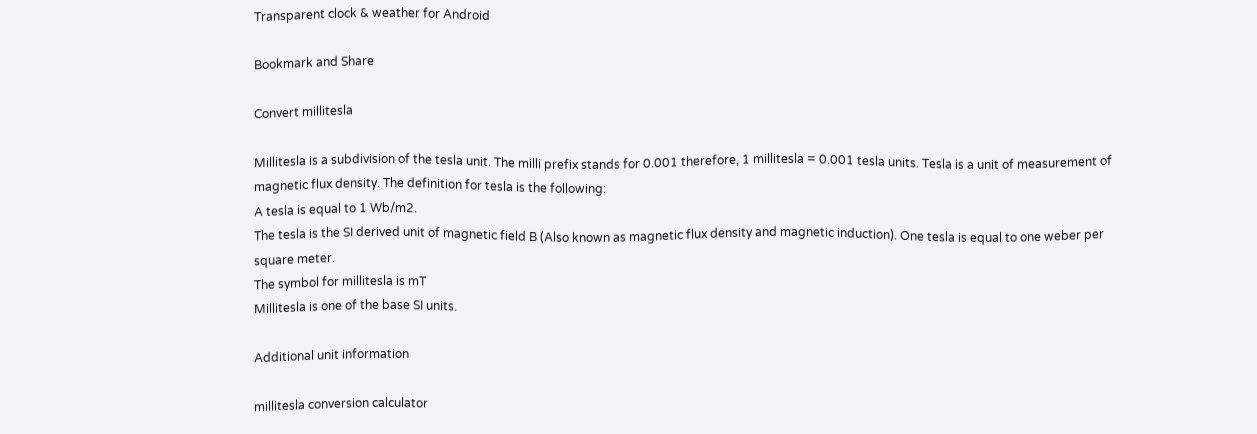Transparent clock & weather for Android

Bookmark and Share

Convert millitesla

Millitesla is a subdivision of the tesla unit. The milli prefix stands for 0.001 therefore, 1 millitesla = 0.001 tesla units. Tesla is a unit of measurement of magnetic flux density. The definition for tesla is the following:
A tesla is equal to 1 Wb/m2.
The tesla is the SI derived unit of magnetic field B (Also known as magnetic flux density and magnetic induction). One tesla is equal to one weber per square meter.
The symbol for millitesla is mT
Millitesla is one of the base SI units.

Additional unit information

millitesla conversion calculator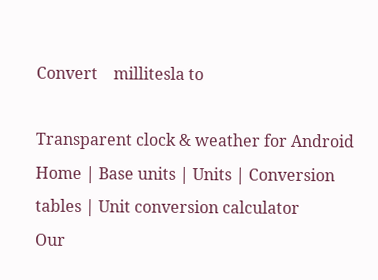Convert    millitesla to

Transparent clock & weather for Android
Home | Base units | Units | Conversion tables | Unit conversion calculator
Our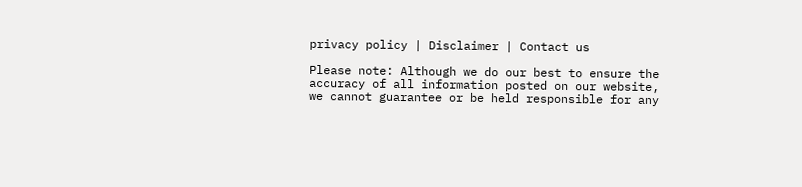privacy policy | Disclaimer | Contact us

Please note: Although we do our best to ensure the accuracy of all information posted on our website, we cannot guarantee or be held responsible for any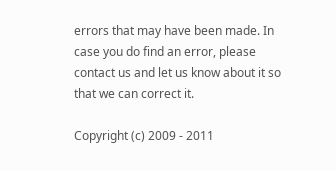errors that may have been made. In case you do find an error, please contact us and let us know about it so that we can correct it.

Copyright (c) 2009 - 2011